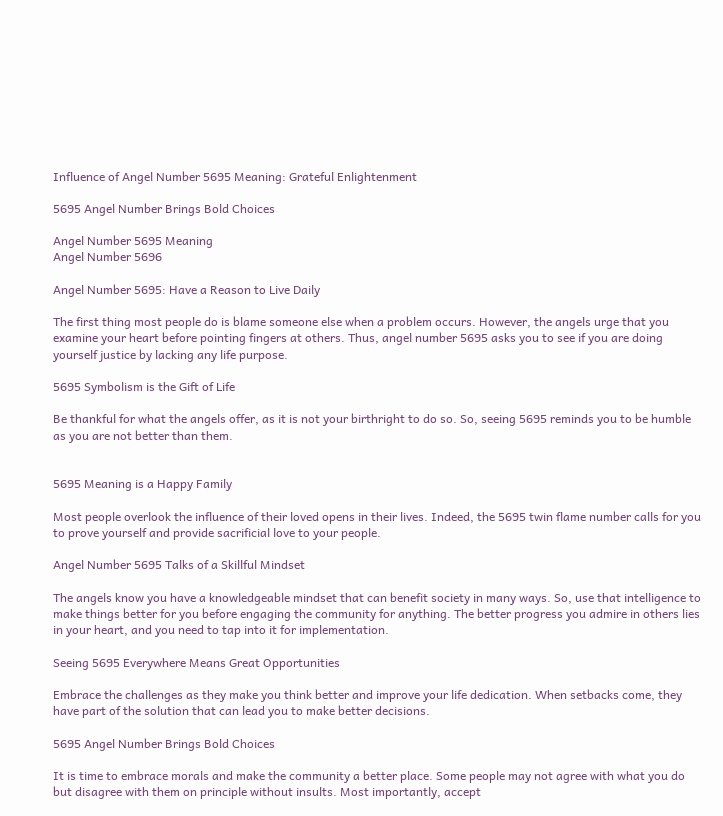Influence of Angel Number 5695 Meaning: Grateful Enlightenment

5695 Angel Number Brings Bold Choices

Angel Number 5695 Meaning
Angel Number 5696

Angel Number 5695: Have a Reason to Live Daily

The first thing most people do is blame someone else when a problem occurs. However, the angels urge that you examine your heart before pointing fingers at others. Thus, angel number 5695 asks you to see if you are doing yourself justice by lacking any life purpose.

5695 Symbolism is the Gift of Life

Be thankful for what the angels offer, as it is not your birthright to do so. So, seeing 5695 reminds you to be humble as you are not better than them.


5695 Meaning is a Happy Family

Most people overlook the influence of their loved opens in their lives. Indeed, the 5695 twin flame number calls for you to prove yourself and provide sacrificial love to your people.

Angel Number 5695 Talks of a Skillful Mindset

The angels know you have a knowledgeable mindset that can benefit society in many ways. So, use that intelligence to make things better for you before engaging the community for anything. The better progress you admire in others lies in your heart, and you need to tap into it for implementation.

Seeing 5695 Everywhere Means Great Opportunities

Embrace the challenges as they make you think better and improve your life dedication. When setbacks come, they have part of the solution that can lead you to make better decisions.

5695 Angel Number Brings Bold Choices

It is time to embrace morals and make the community a better place. Some people may not agree with what you do but disagree with them on principle without insults. Most importantly, accept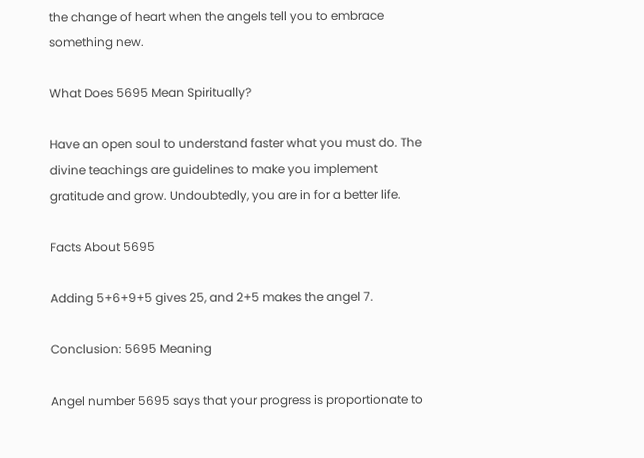the change of heart when the angels tell you to embrace something new.

What Does 5695 Mean Spiritually?

Have an open soul to understand faster what you must do. The divine teachings are guidelines to make you implement gratitude and grow. Undoubtedly, you are in for a better life.

Facts About 5695

Adding 5+6+9+5 gives 25, and 2+5 makes the angel 7.

Conclusion: 5695 Meaning

Angel number 5695 says that your progress is proportionate to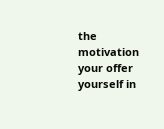the motivation your offer yourself in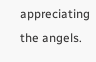appreciating the angels.